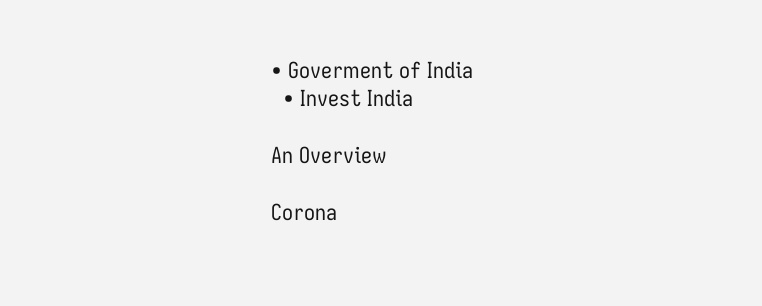• Goverment of India
  • Invest India

An Overview

Corona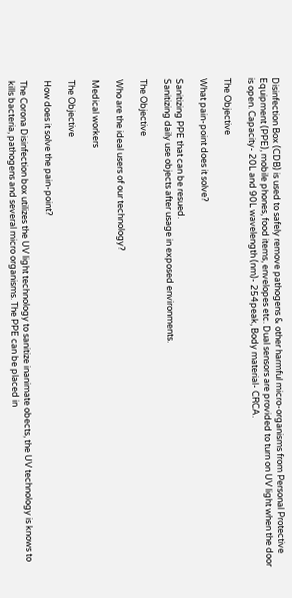Disinfection Box (CDB) is used to safely remove pathogens & other harmful micro-organisms from Personal Protective Equipment (PPE), mobile phones, food items, envelopes etc. Dual sensors are provided to turn on UV light when the door is open. Capacity- 20L and 90L wavelength (nm)- 254peak, Body material- CRCA.

The Objective

What pain-point does it solve?

Sanitizing PPE that can be resued.
Sanitizing daily use objects after usage in exposed environments.

The Objective

Who are the ideal users of our technology?

Medical workers

The Objective

How does it solve the pain-point?

The Corona Disinfection box utilizes the UV light technology to sanitize inanimate obects, the UV technology is knows to kills bacteria, pathogens and several micro organisms. The PPE can be placed in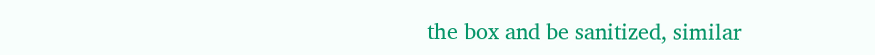the box and be sanitized, similar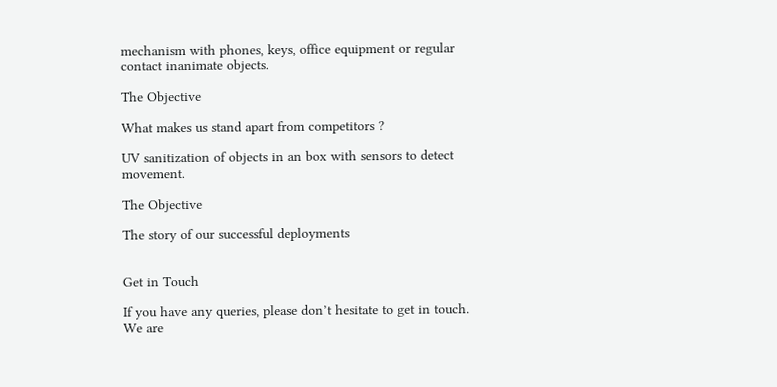mechanism with phones, keys, office equipment or regular contact inanimate objects.

The Objective

What makes us stand apart from competitors ?

UV sanitization of objects in an box with sensors to detect movement.

The Objective

The story of our successful deployments


Get in Touch

If you have any queries, please don’t hesitate to get in touch.
We are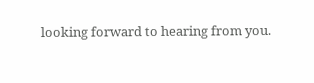looking forward to hearing from you.